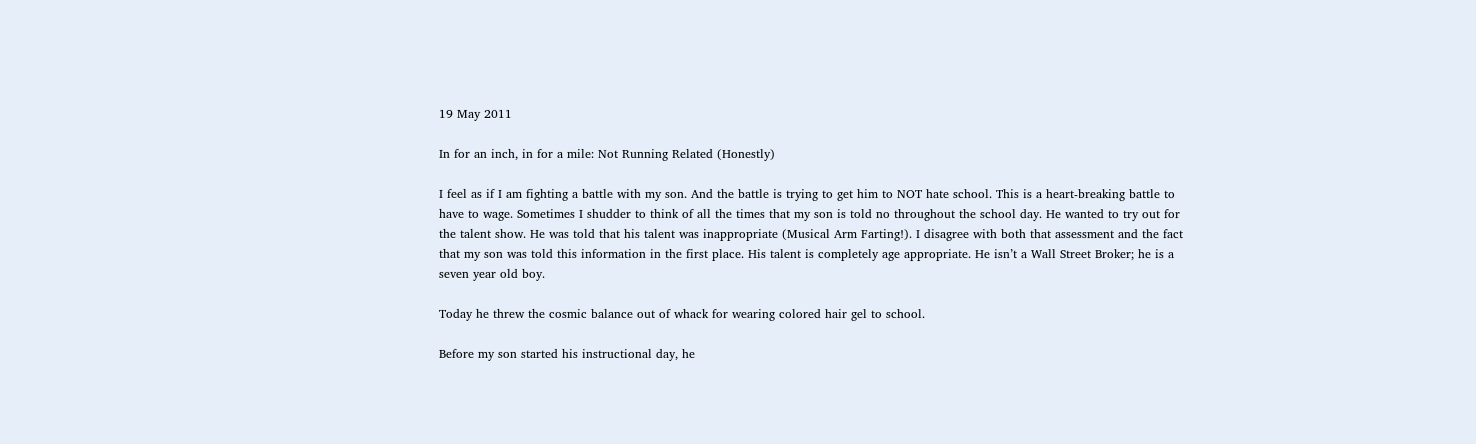19 May 2011

In for an inch, in for a mile: Not Running Related (Honestly)

I feel as if I am fighting a battle with my son. And the battle is trying to get him to NOT hate school. This is a heart-breaking battle to have to wage. Sometimes I shudder to think of all the times that my son is told no throughout the school day. He wanted to try out for the talent show. He was told that his talent was inappropriate (Musical Arm Farting!). I disagree with both that assessment and the fact that my son was told this information in the first place. His talent is completely age appropriate. He isn’t a Wall Street Broker; he is a seven year old boy.

Today he threw the cosmic balance out of whack for wearing colored hair gel to school.

Before my son started his instructional day, he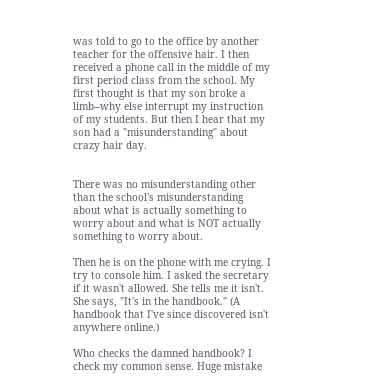was told to go to the office by another teacher for the offensive hair. I then received a phone call in the middle of my first period class from the school. My first thought is that my son broke a limb--why else interrupt my instruction of my students. But then I hear that my son had a "misunderstanding" about crazy hair day.


There was no misunderstanding other than the school's misunderstanding about what is actually something to worry about and what is NOT actually something to worry about.

Then he is on the phone with me crying. I try to console him. I asked the secretary if it wasn't allowed. She tells me it isn't. She says, "It's in the handbook." (A handbook that I've since discovered isn't anywhere online.)

Who checks the damned handbook? I check my common sense. Huge mistake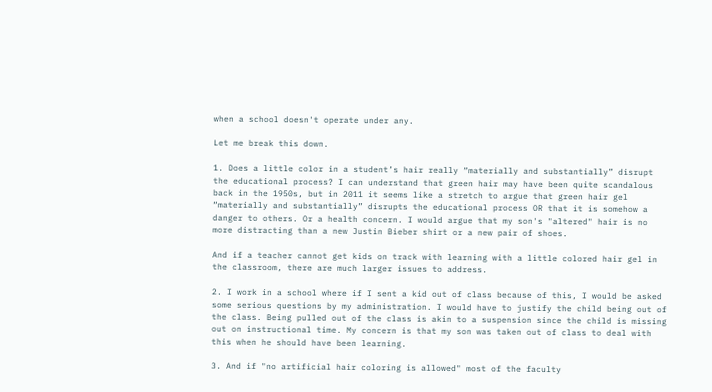when a school doesn't operate under any.

Let me break this down.

1. Does a little color in a student’s hair really “materially and substantially” disrupt the educational process? I can understand that green hair may have been quite scandalous back in the 1950s, but in 2011 it seems like a stretch to argue that green hair gel “materially and substantially” disrupts the educational process OR that it is somehow a danger to others. Or a health concern. I would argue that my son's "altered" hair is no more distracting than a new Justin Bieber shirt or a new pair of shoes.

And if a teacher cannot get kids on track with learning with a little colored hair gel in the classroom, there are much larger issues to address.

2. I work in a school where if I sent a kid out of class because of this, I would be asked some serious questions by my administration. I would have to justify the child being out of the class. Being pulled out of the class is akin to a suspension since the child is missing out on instructional time. My concern is that my son was taken out of class to deal with this when he should have been learning.

3. And if "no artificial hair coloring is allowed" most of the faculty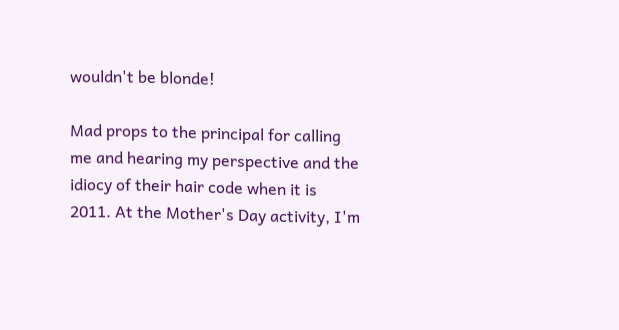wouldn't be blonde!

Mad props to the principal for calling me and hearing my perspective and the idiocy of their hair code when it is 2011. At the Mother's Day activity, I'm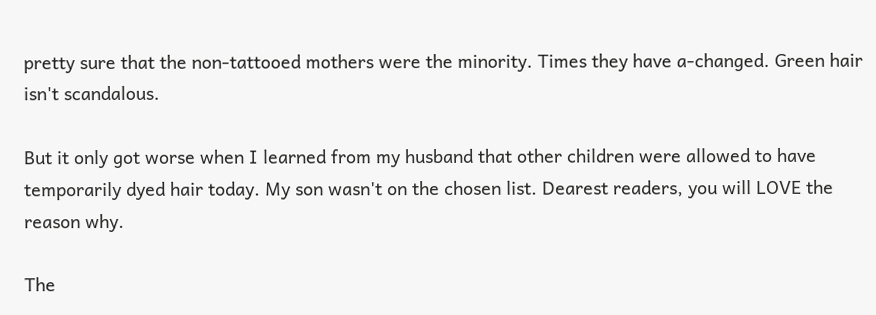pretty sure that the non-tattooed mothers were the minority. Times they have a-changed. Green hair isn't scandalous.

But it only got worse when I learned from my husband that other children were allowed to have temporarily dyed hair today. My son wasn't on the chosen list. Dearest readers, you will LOVE the reason why.

The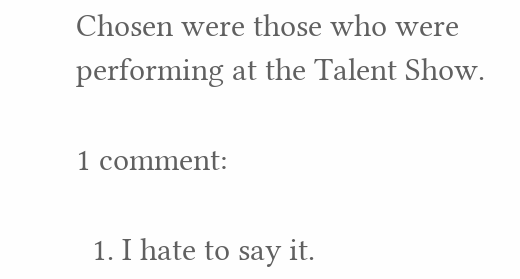Chosen were those who were performing at the Talent Show.

1 comment:

  1. I hate to say it.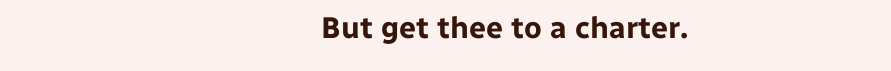But get thee to a charter.